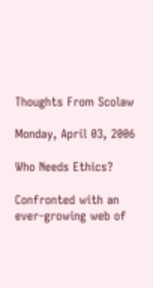Thoughts From Scolaw

Monday, April 03, 2006

Who Needs Ethics?

Confronted with an ever-growing web of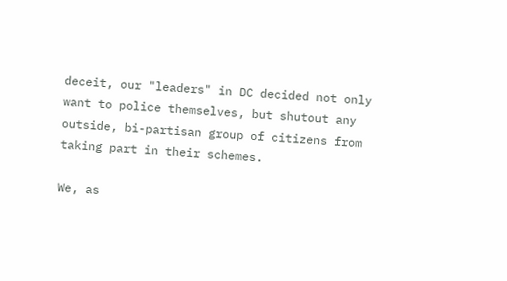deceit, our "leaders" in DC decided not only want to police themselves, but shutout any outside, bi-partisan group of citizens from taking part in their schemes.

We, as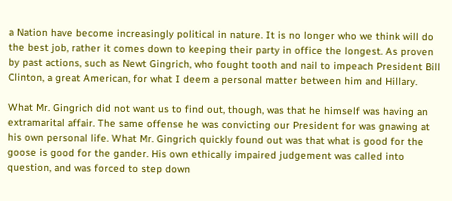a Nation have become increasingly political in nature. It is no longer who we think will do the best job, rather it comes down to keeping their party in office the longest. As proven by past actions, such as Newt Gingrich, who fought tooth and nail to impeach President Bill Clinton, a great American, for what I deem a personal matter between him and Hillary.

What Mr. Gingrich did not want us to find out, though, was that he himself was having an extramarital affair. The same offense he was convicting our President for was gnawing at his own personal life. What Mr. Gingrich quickly found out was that what is good for the goose is good for the gander. His own ethically impaired judgement was called into question, and was forced to step down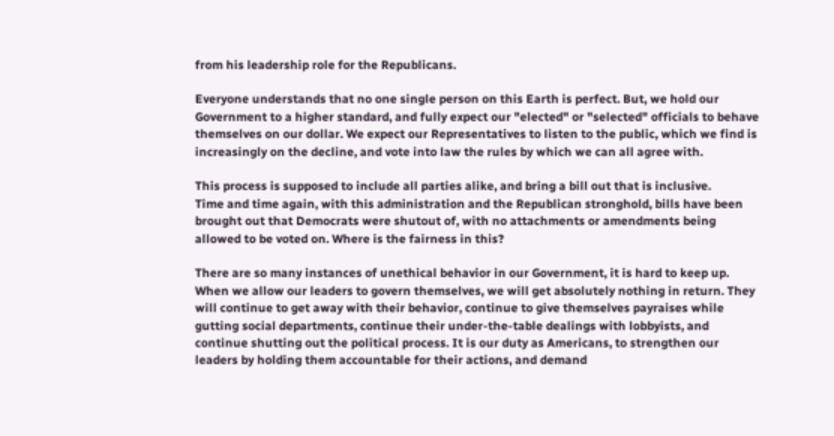from his leadership role for the Republicans.

Everyone understands that no one single person on this Earth is perfect. But, we hold our Government to a higher standard, and fully expect our "elected" or "selected" officials to behave themselves on our dollar. We expect our Representatives to listen to the public, which we find is increasingly on the decline, and vote into law the rules by which we can all agree with.

This process is supposed to include all parties alike, and bring a bill out that is inclusive.
Time and time again, with this administration and the Republican stronghold, bills have been brought out that Democrats were shutout of, with no attachments or amendments being allowed to be voted on. Where is the fairness in this?

There are so many instances of unethical behavior in our Government, it is hard to keep up. When we allow our leaders to govern themselves, we will get absolutely nothing in return. They will continue to get away with their behavior, continue to give themselves payraises while gutting social departments, continue their under-the-table dealings with lobbyists, and continue shutting out the political process. It is our duty as Americans, to strengthen our leaders by holding them accountable for their actions, and demand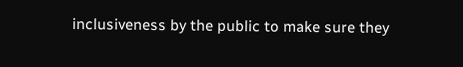inclusiveness by the public to make sure they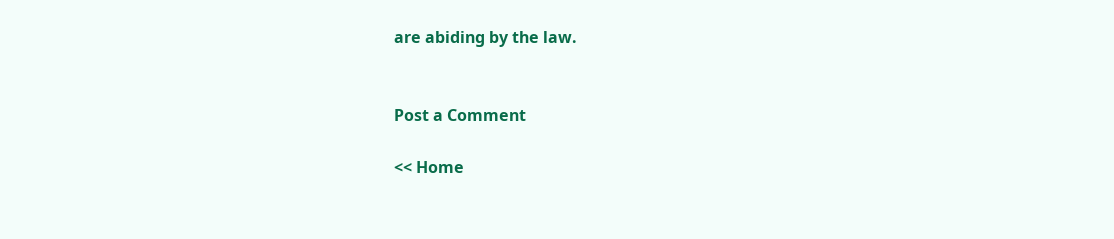are abiding by the law.


Post a Comment

<< Home